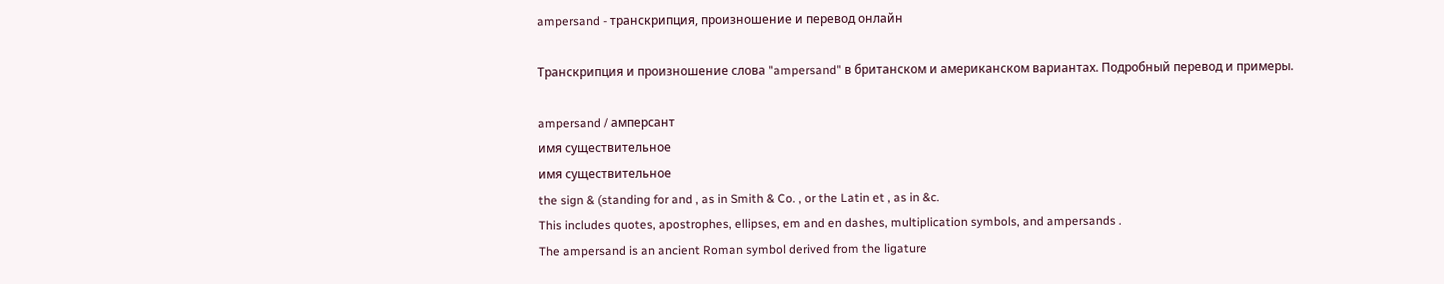ampersand - транскрипция, произношение и перевод онлайн

Транскрипция и произношение слова "ampersand" в британском и американском вариантах. Подробный перевод и примеры.

ampersand / амперсант
имя существительное
имя существительное
the sign & (standing for and , as in Smith & Co. , or the Latin et , as in &c.
This includes quotes, apostrophes, ellipses, em and en dashes, multiplication symbols, and ampersands .
The ampersand is an ancient Roman symbol derived from the ligature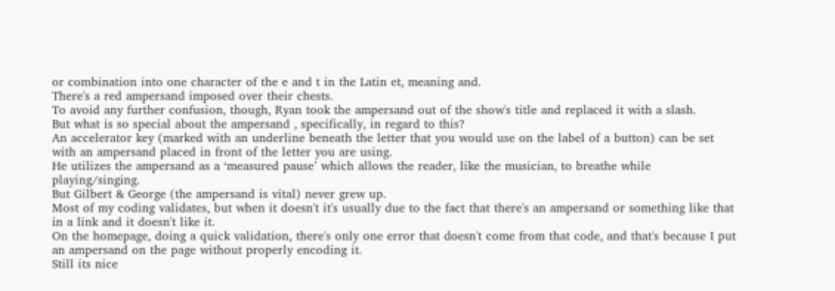or combination into one character of the e and t in the Latin et, meaning and.
There's a red ampersand imposed over their chests.
To avoid any further confusion, though, Ryan took the ampersand out of the show's title and replaced it with a slash.
But what is so special about the ampersand , specifically, in regard to this?
An accelerator key (marked with an underline beneath the letter that you would use on the label of a button) can be set with an ampersand placed in front of the letter you are using.
He utilizes the ampersand as a ‘measured pause’ which allows the reader, like the musician, to breathe while playing/singing.
But Gilbert & George (the ampersand is vital) never grew up.
Most of my coding validates, but when it doesn't it's usually due to the fact that there's an ampersand or something like that in a link and it doesn't like it.
On the homepage, doing a quick validation, there's only one error that doesn't come from that code, and that's because I put an ampersand on the page without properly encoding it.
Still its nice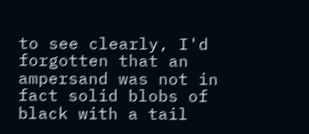to see clearly, I'd forgotten that an ampersand was not in fact solid blobs of black with a tail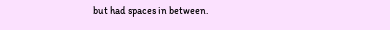but had spaces in between.